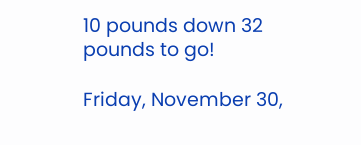10 pounds down 32 pounds to go!

Friday, November 30,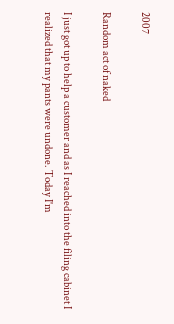2007

Random act of naked

I just got up to help a customer and as I reached into the filing cabinet I realized that my pants were undone. Today I'm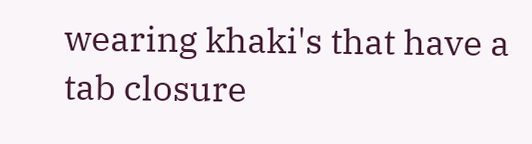wearing khaki's that have a tab closure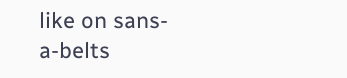like on sans-a-belts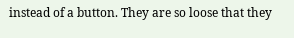instead of a button. They are so loose that they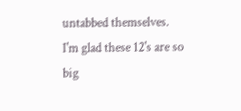untabbed themselves. I'm glad these 12's are so big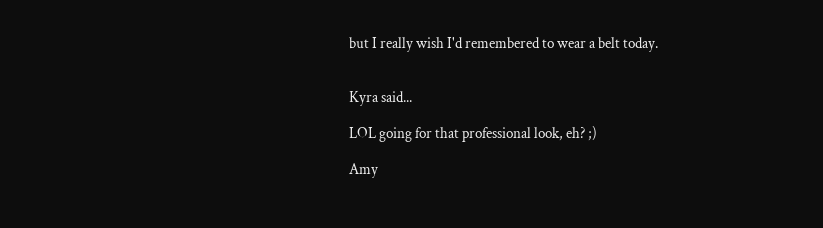but I really wish I'd remembered to wear a belt today.


Kyra said...

LOL going for that professional look, eh? ;)

Amy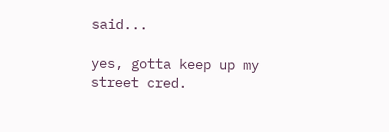said...

yes, gotta keep up my street cred.